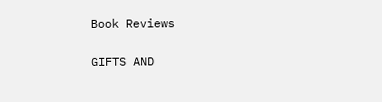Book Reviews

GIFTS AND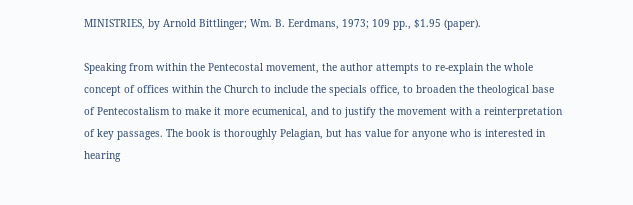MINISTRIES, by Arnold Bittlinger; Wm. B. Eerdmans, 1973; 109 pp., $1.95 (paper).

Speaking from within the Pentecostal movement, the author attempts to re-explain the whole concept of offices within the Church to include the specials office, to broaden the theological base of Pentecostalism to make it more ecumenical, and to justify the movement with a reinterpretation of key passages. The book is thoroughly Pelagian, but has value for anyone who is interested in hearing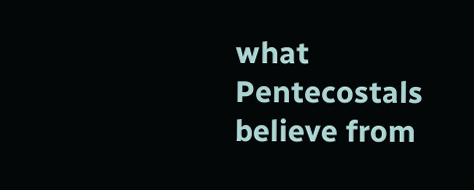what Pentecostals believe from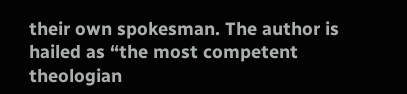their own spokesman. The author is hailed as “the most competent theologian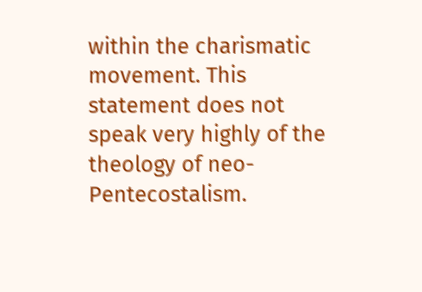within the charismatic movement. This statement does not speak very highly of the theology of neo-Pentecostalism.